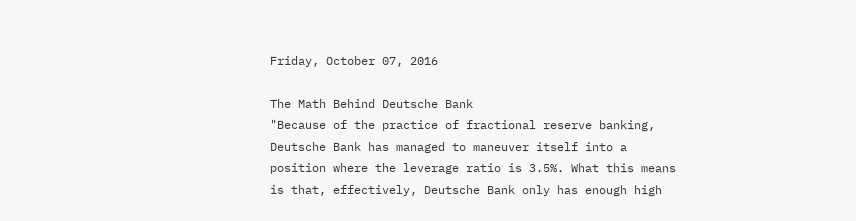Friday, October 07, 2016

The Math Behind Deutsche Bank
"Because of the practice of fractional reserve banking, Deutsche Bank has managed to maneuver itself into a position where the leverage ratio is 3.5%. What this means is that, effectively, Deutsche Bank only has enough high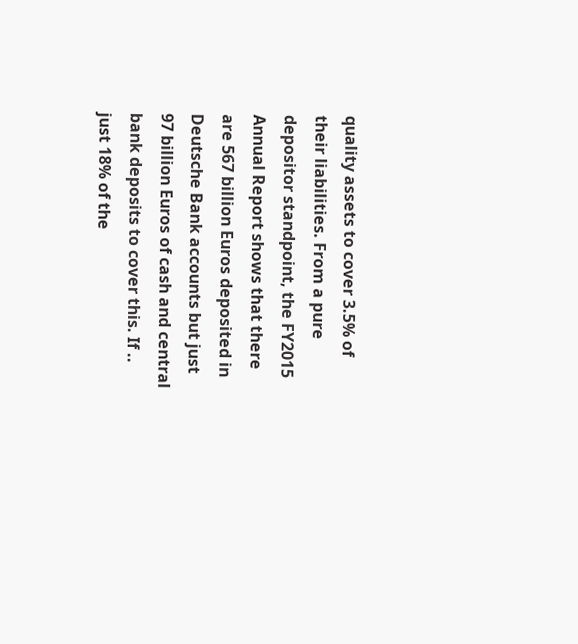quality assets to cover 3.5% of their liabilities. From a pure depositor standpoint, the FY2015 Annual Report shows that there are 567 billion Euros deposited in Deutsche Bank accounts but just 97 billion Euros of cash and central bank deposits to cover this. If .. just 18% of the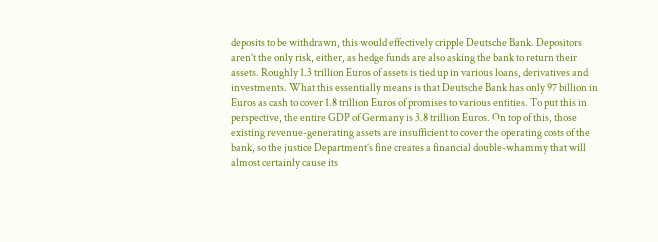deposits to be withdrawn, this would effectively cripple Deutsche Bank. Depositors aren’t the only risk, either, as hedge funds are also asking the bank to return their assets. Roughly 1.3 trillion Euros of assets is tied up in various loans, derivatives and investments. What this essentially means is that Deutsche Bank has only 97 billion in Euros as cash to cover 1.8 trillion Euros of promises to various entities. To put this in perspective, the entire GDP of Germany is 3.8 trillion Euros. On top of this, those existing revenue-generating assets are insufficient to cover the operating costs of the bank, so the justice Department’s fine creates a financial double-whammy that will almost certainly cause its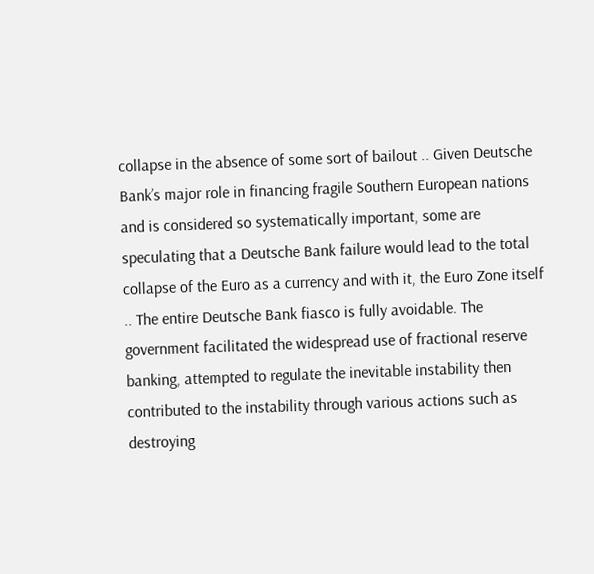collapse in the absence of some sort of bailout .. Given Deutsche Bank’s major role in financing fragile Southern European nations and is considered so systematically important, some are speculating that a Deutsche Bank failure would lead to the total collapse of the Euro as a currency and with it, the Euro Zone itself .. The entire Deutsche Bank fiasco is fully avoidable. The government facilitated the widespread use of fractional reserve banking, attempted to regulate the inevitable instability then contributed to the instability through various actions such as destroying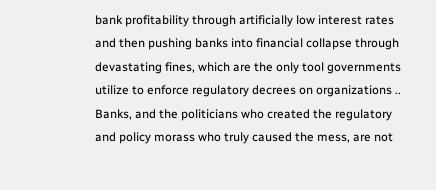bank profitability through artificially low interest rates and then pushing banks into financial collapse through devastating fines, which are the only tool governments utilize to enforce regulatory decrees on organizations .. Banks, and the politicians who created the regulatory and policy morass who truly caused the mess, are not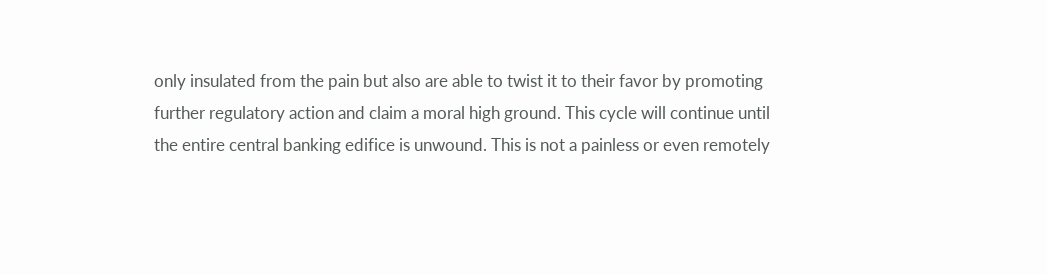only insulated from the pain but also are able to twist it to their favor by promoting further regulatory action and claim a moral high ground. This cycle will continue until the entire central banking edifice is unwound. This is not a painless or even remotely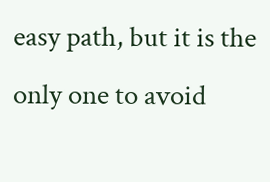easy path, but it is the only one to avoid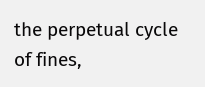the perpetual cycle of fines,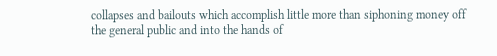collapses and bailouts which accomplish little more than siphoning money off the general public and into the hands of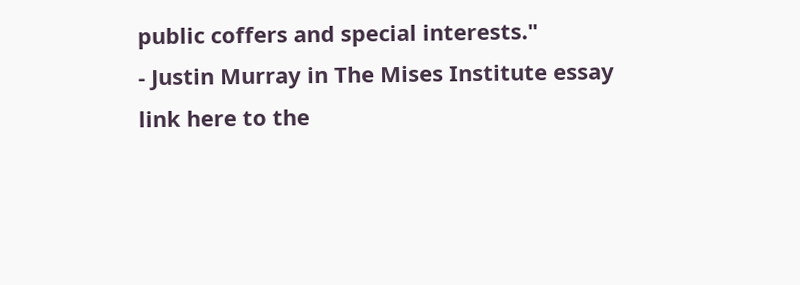public coffers and special interests."
- Justin Murray in The Mises Institute essay
link here to the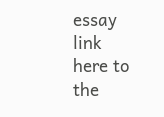essay
link here to the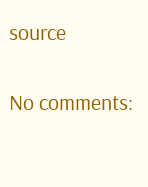source

No comments: